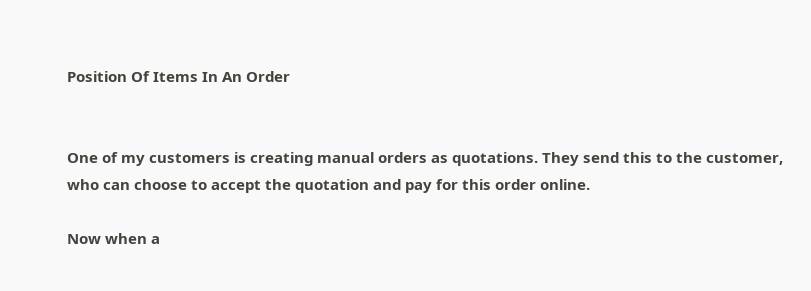Position Of Items In An Order


One of my customers is creating manual orders as quotations. They send this to the customer, who can choose to accept the quotation and pay for this order online.

Now when a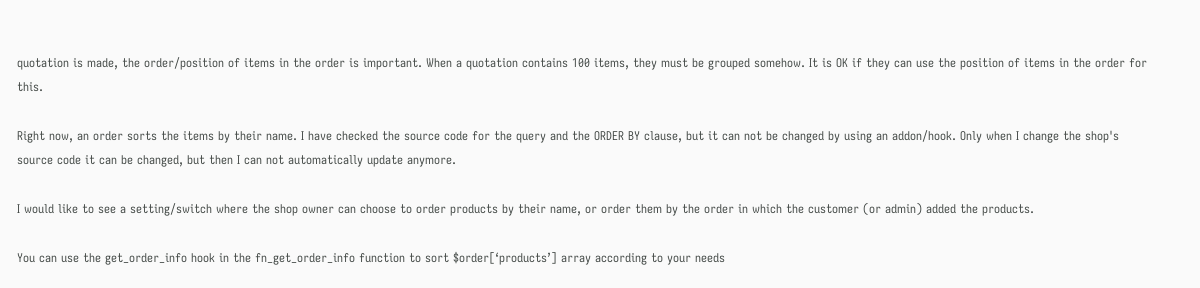quotation is made, the order/position of items in the order is important. When a quotation contains 100 items, they must be grouped somehow. It is OK if they can use the position of items in the order for this.

Right now, an order sorts the items by their name. I have checked the source code for the query and the ORDER BY clause, but it can not be changed by using an addon/hook. Only when I change the shop's source code it can be changed, but then I can not automatically update anymore.

I would like to see a setting/switch where the shop owner can choose to order products by their name, or order them by the order in which the customer (or admin) added the products.

You can use the get_order_info hook in the fn_get_order_info function to sort $order[‘products’] array according to your needs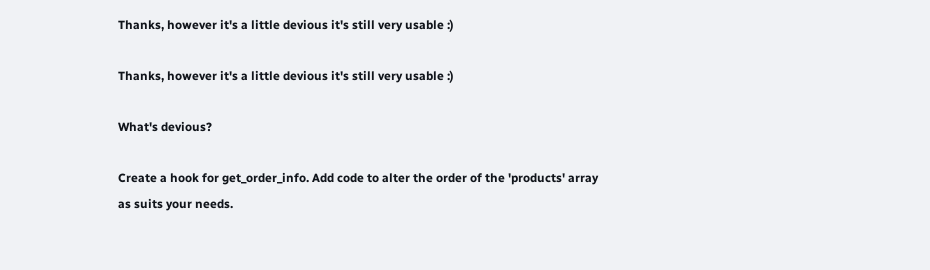Thanks, however it's a little devious it's still very usable :)

Thanks, however it's a little devious it's still very usable :)

What's devious?

Create a hook for get_order_info. Add code to alter the order of the 'products' array as suits your needs.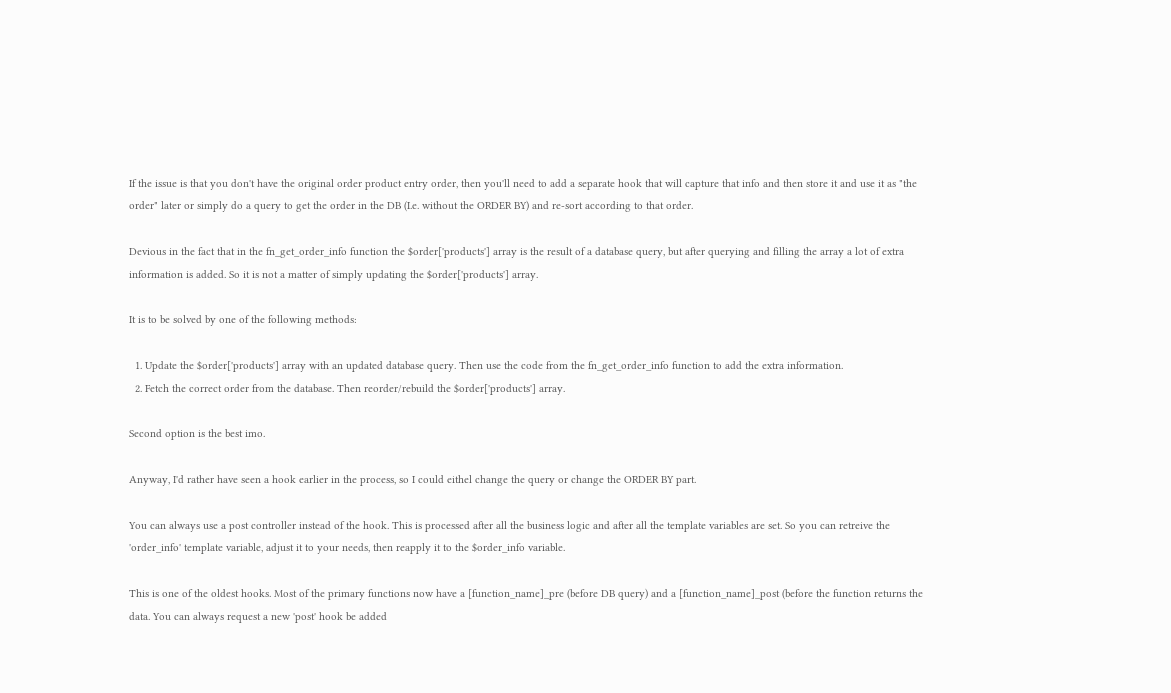If the issue is that you don't have the original order product entry order, then you'll need to add a separate hook that will capture that info and then store it and use it as "the order" later or simply do a query to get the order in the DB (I.e. without the ORDER BY) and re-sort according to that order.

Devious in the fact that in the fn_get_order_info function the $order['products'] array is the result of a database query, but after querying and filling the array a lot of extra information is added. So it is not a matter of simply updating the $order['products'] array.

It is to be solved by one of the following methods:

  1. Update the $order['products'] array with an updated database query. Then use the code from the fn_get_order_info function to add the extra information.
  2. Fetch the correct order from the database. Then reorder/rebuild the $order['products'] array.

Second option is the best imo.

Anyway, I'd rather have seen a hook earlier in the process, so I could eithel change the query or change the ORDER BY part.

You can always use a post controller instead of the hook. This is processed after all the business logic and after all the template variables are set. So you can retreive the 'order_info' template variable, adjust it to your needs, then reapply it to the $order_info variable.

This is one of the oldest hooks. Most of the primary functions now have a [function_name]_pre (before DB query) and a [function_name]_post (before the function returns the data. You can always request a new 'post' hook be added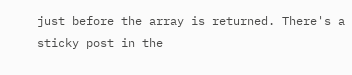just before the array is returned. There's a sticky post in the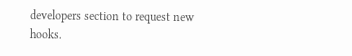developers section to request new hooks.